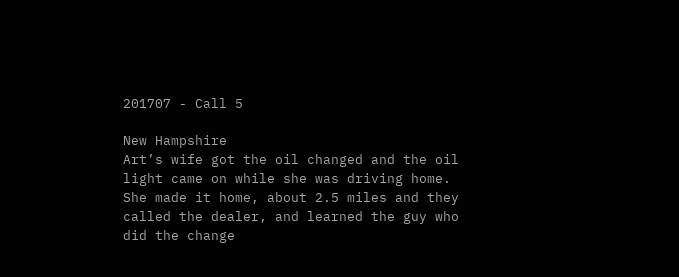201707 - Call 5

New Hampshire
Art’s wife got the oil changed and the oil light came on while she was driving home. She made it home, about 2.5 miles and they called the dealer, and learned the guy who did the change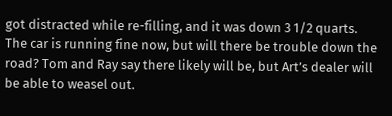got distracted while re-filling, and it was down 3 1/2 quarts. The car is running fine now, but will there be trouble down the road? Tom and Ray say there likely will be, but Art’s dealer will be able to weasel out.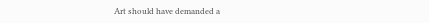Art should have demanded a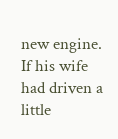new engine. If his wife had driven a little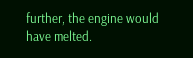further, the engine would have melted.